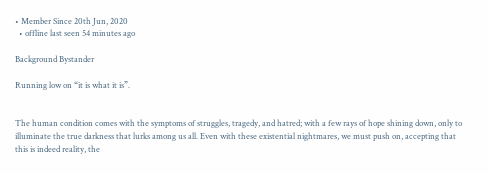• Member Since 20th Jun, 2020
  • offline last seen 54 minutes ago

Background Bystander

Running low on “it is what it is”.


The human condition comes with the symptoms of struggles, tragedy, and hatred; with a few rays of hope shining down, only to illuminate the true darkness that lurks among us all. Even with these existential nightmares, we must push on, accepting that this is indeed reality, the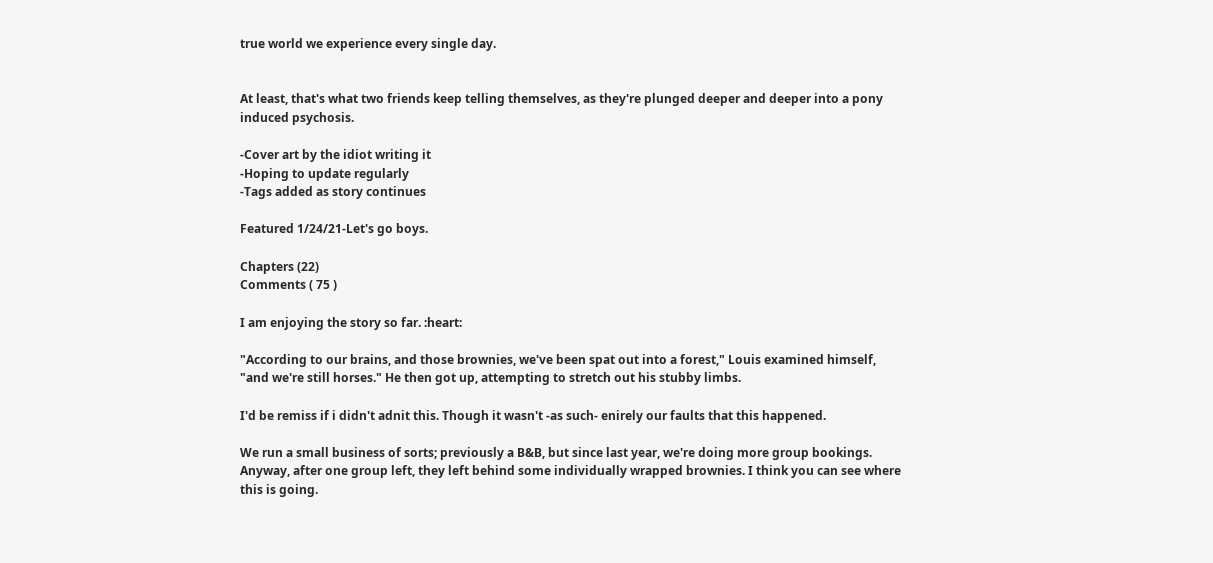true world we experience every single day.


At least, that's what two friends keep telling themselves, as they're plunged deeper and deeper into a pony induced psychosis.

-Cover art by the idiot writing it
-Hoping to update regularly
-Tags added as story continues

Featured 1/24/21-Let's go boys.

Chapters (22)
Comments ( 75 )

I am enjoying the story so far. :heart:

"According to our brains, and those brownies, we've been spat out into a forest," Louis examined himself, "and we're still horses." He then got up, attempting to stretch out his stubby limbs.

I'd be remiss if i didn't adnit this. Though it wasn't -as such- enirely our faults that this happened.

We run a small business of sorts; previously a B&B, but since last year, we're doing more group bookings. Anyway, after one group left, they left behind some individually wrapped brownies. I think you can see where this is going.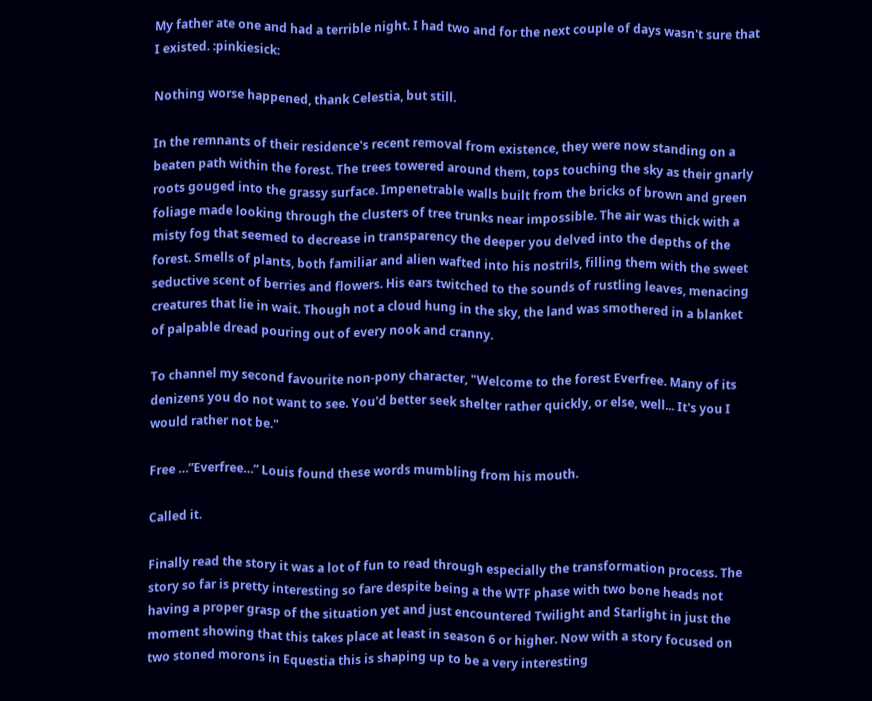My father ate one and had a terrible night. I had two and for the next couple of days wasn't sure that I existed. :pinkiesick:

Nothing worse happened, thank Celestia, but still.

In the remnants of their residence's recent removal from existence, they were now standing on a beaten path within the forest. The trees towered around them, tops touching the sky as their gnarly roots gouged into the grassy surface. Impenetrable walls built from the bricks of brown and green foliage made looking through the clusters of tree trunks near impossible. The air was thick with a misty fog that seemed to decrease in transparency the deeper you delved into the depths of the forest. Smells of plants, both familiar and alien wafted into his nostrils, filling them with the sweet seductive scent of berries and flowers. His ears twitched to the sounds of rustling leaves, menacing creatures that lie in wait. Though not a cloud hung in the sky, the land was smothered in a blanket of palpable dread pouring out of every nook and cranny.

To channel my second favourite non-pony character, "Welcome to the forest Everfree. Many of its denizens you do not want to see. You'd better seek shelter rather quickly, or else, well... It's you I would rather not be."

Free …”Everfree…” Louis found these words mumbling from his mouth.

Called it.

Finally read the story it was a lot of fun to read through especially the transformation process. The story so far is pretty interesting so fare despite being a the WTF phase with two bone heads not having a proper grasp of the situation yet and just encountered Twilight and Starlight in just the moment showing that this takes place at least in season 6 or higher. Now with a story focused on two stoned morons in Equestia this is shaping up to be a very interesting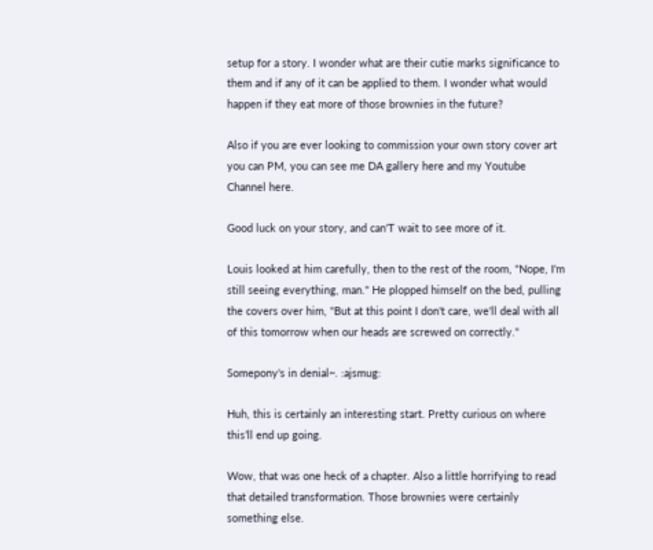setup for a story. I wonder what are their cutie marks significance to them and if any of it can be applied to them. I wonder what would happen if they eat more of those brownies in the future?

Also if you are ever looking to commission your own story cover art you can PM, you can see me DA gallery here and my Youtube Channel here.

Good luck on your story, and can'T wait to see more of it.

Louis looked at him carefully, then to the rest of the room, "Nope, I'm still seeing everything, man." He plopped himself on the bed, pulling the covers over him, "But at this point I don't care, we'll deal with all of this tomorrow when our heads are screwed on correctly."

Somepony's in denial~. :ajsmug:

Huh, this is certainly an interesting start. Pretty curious on where this’ll end up going.

Wow, that was one heck of a chapter. Also a little horrifying to read that detailed transformation. Those brownies were certainly something else.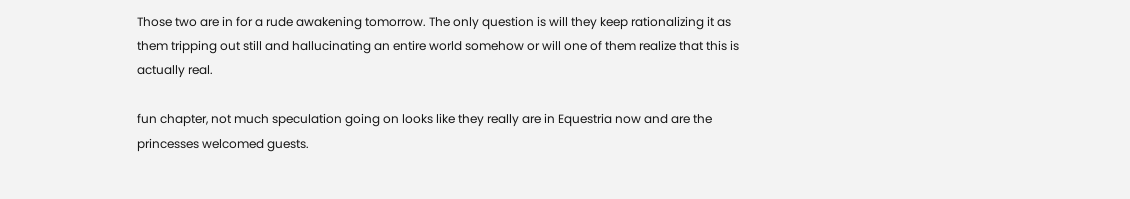Those two are in for a rude awakening tomorrow. The only question is will they keep rationalizing it as them tripping out still and hallucinating an entire world somehow or will one of them realize that this is actually real.

fun chapter, not much speculation going on looks like they really are in Equestria now and are the princesses welcomed guests.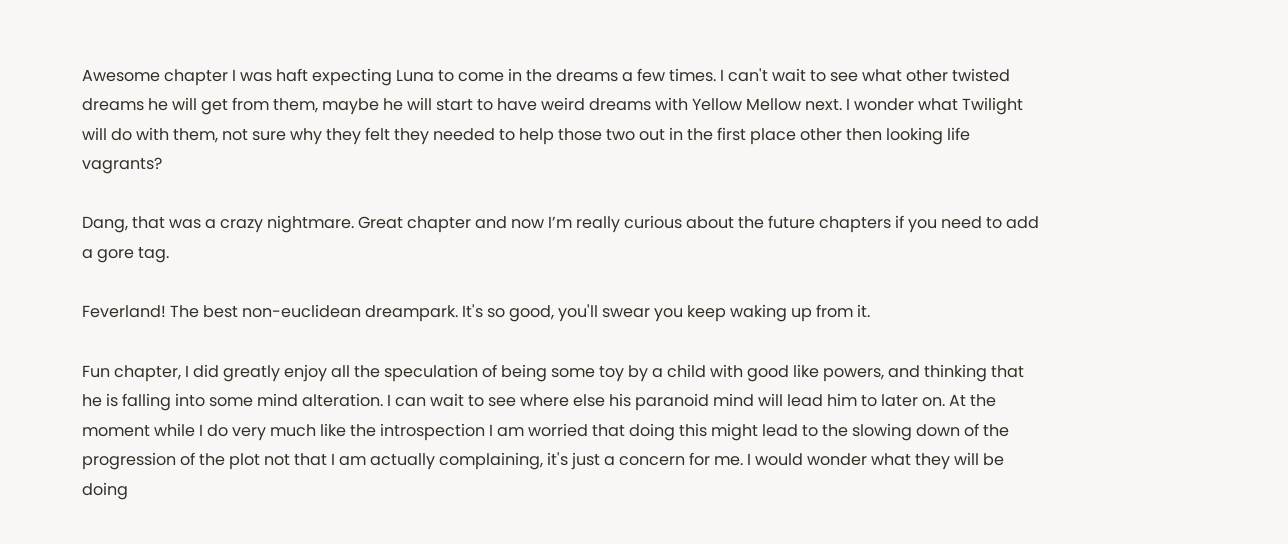Awesome chapter I was haft expecting Luna to come in the dreams a few times. I can't wait to see what other twisted dreams he will get from them, maybe he will start to have weird dreams with Yellow Mellow next. I wonder what Twilight will do with them, not sure why they felt they needed to help those two out in the first place other then looking life vagrants?

Dang, that was a crazy nightmare. Great chapter and now I’m really curious about the future chapters if you need to add a gore tag.

Feverland! The best non-euclidean dreampark. It's so good, you'll swear you keep waking up from it.

Fun chapter, I did greatly enjoy all the speculation of being some toy by a child with good like powers, and thinking that he is falling into some mind alteration. I can wait to see where else his paranoid mind will lead him to later on. At the moment while I do very much like the introspection I am worried that doing this might lead to the slowing down of the progression of the plot not that I am actually complaining, it's just a concern for me. I would wonder what they will be doing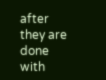after they are done with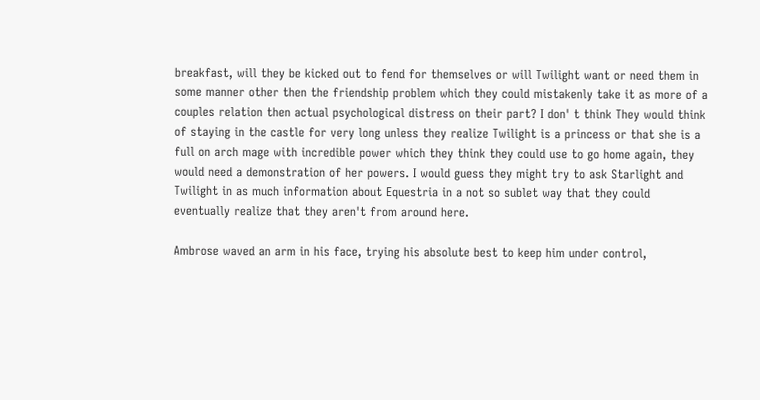breakfast, will they be kicked out to fend for themselves or will Twilight want or need them in some manner other then the friendship problem which they could mistakenly take it as more of a couples relation then actual psychological distress on their part? I don' t think They would think of staying in the castle for very long unless they realize Twilight is a princess or that she is a full on arch mage with incredible power which they think they could use to go home again, they would need a demonstration of her powers. I would guess they might try to ask Starlight and Twilight in as much information about Equestria in a not so sublet way that they could eventually realize that they aren't from around here.

Ambrose waved an arm in his face, trying his absolute best to keep him under control,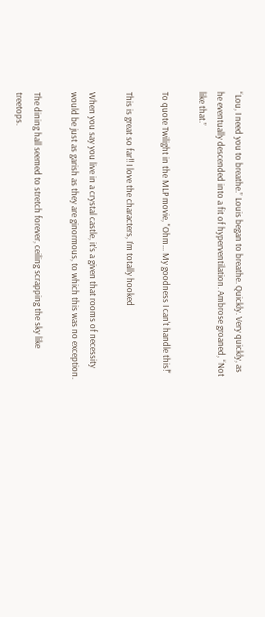“Lou, I need you to breathe.” Louis began to breathe. Quickly. Very quickly, as he eventually descended into a fit of hyperventilation. Ambrose groaned, “Not like that.”

To quote Twilight in the MLP movie, "Ohm... My goodness I can't handle this!"

This is great so far!! I love the characters, I’m totally hooked

When you say you live in a crystal castle, it’s a given that rooms of necessity would be just as garish as they are ginormous, to which this was no exception.

The dining hall seemed to stretch forever, ceiling scrapping the sky like treetops.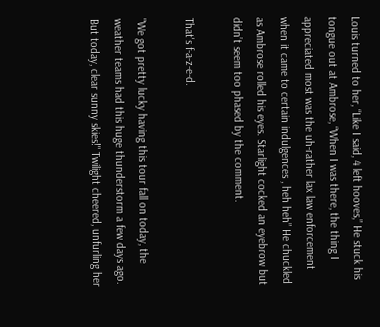Louis turned to her, “Like I said, 4 left hooves,” He stuck his tongue out at Ambrose, “When I was there, the thing I appreciated most was the uh-rather lax law enforcement when it came to certain indulgences , heh heh” He chuckled as Ambrose rolled his eyes. Starlight cocked an eyebrow but didn’t seem too phased by the comment.

That's f-a-z-e-d.

"We got pretty lucky having this tour fall on today, the weather teams had this huge thunderstorm a few days ago. But today, clear sunny skies!" Twilight cheered, unfurling her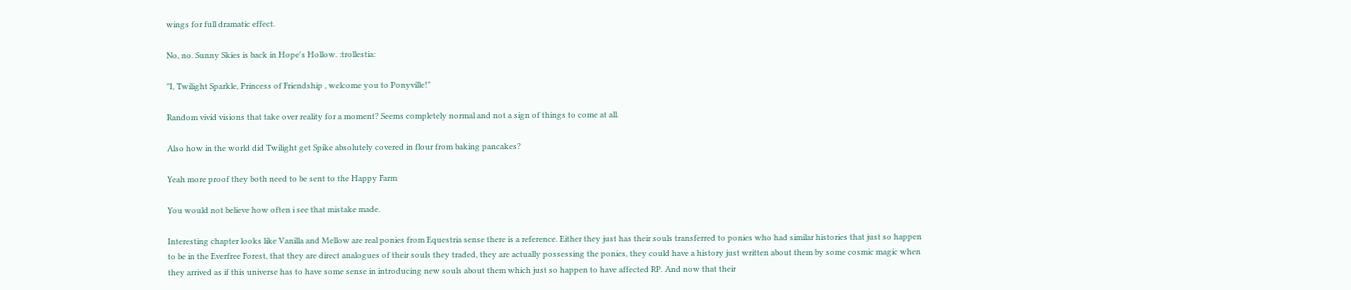wings for full dramatic effect.

No, no. Sunny Skies is back in Hope's Hollow. :trollestia:

"I, Twilight Sparkle, Princess of Friendship , welcome you to Ponyville!"

Random vivid visions that take over reality for a moment? Seems completely normal and not a sign of things to come at all.

Also how in the world did Twilight get Spike absolutely covered in flour from baking pancakes?

Yeah more proof they both need to be sent to the Happy Farm

You would not believe how often i see that mistake made.

Interesting chapter looks like Vanilla and Mellow are real ponies from Equestria sense there is a reference. Either they just has their souls transferred to ponies who had similar histories that just so happen to be in the Everfree Forest, that they are direct analogues of their souls they traded, they are actually possessing the ponies, they could have a history just written about them by some cosmic magic when they arrived as if this universe has to have some sense in introducing new souls about them which just so happen to have affected RP. And now that their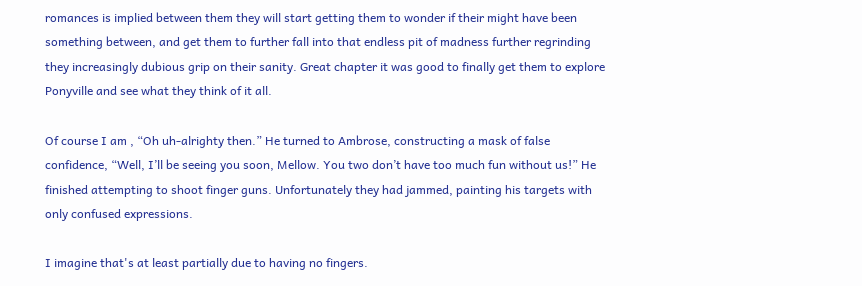romances is implied between them they will start getting them to wonder if their might have been something between, and get them to further fall into that endless pit of madness further regrinding they increasingly dubious grip on their sanity. Great chapter it was good to finally get them to explore Ponyville and see what they think of it all.

Of course I am , “Oh uh-alrighty then.” He turned to Ambrose, constructing a mask of false confidence, “Well, I’ll be seeing you soon, Mellow. You two don’t have too much fun without us!” He finished attempting to shoot finger guns. Unfortunately they had jammed, painting his targets with only confused expressions.

I imagine that's at least partially due to having no fingers.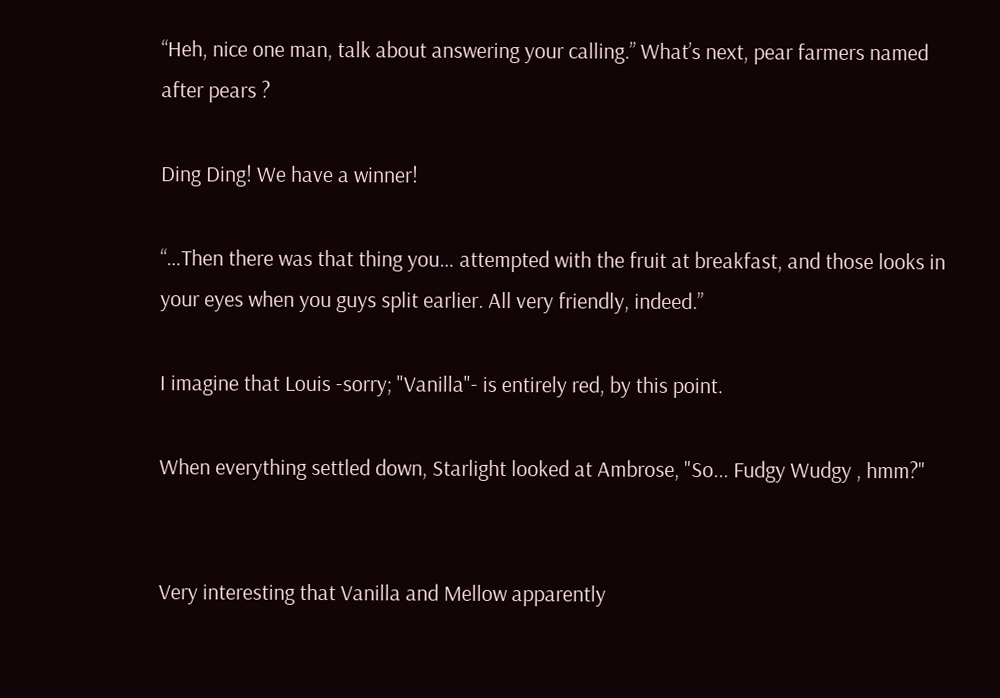“Heh, nice one man, talk about answering your calling.” What’s next, pear farmers named after pears ?

Ding Ding! We have a winner!

“…Then there was that thing you… attempted with the fruit at breakfast, and those looks in your eyes when you guys split earlier. All very friendly, indeed.”

I imagine that Louis -sorry; "Vanilla"- is entirely red, by this point.

When everything settled down, Starlight looked at Ambrose, "So... Fudgy Wudgy , hmm?"


Very interesting that Vanilla and Mellow apparently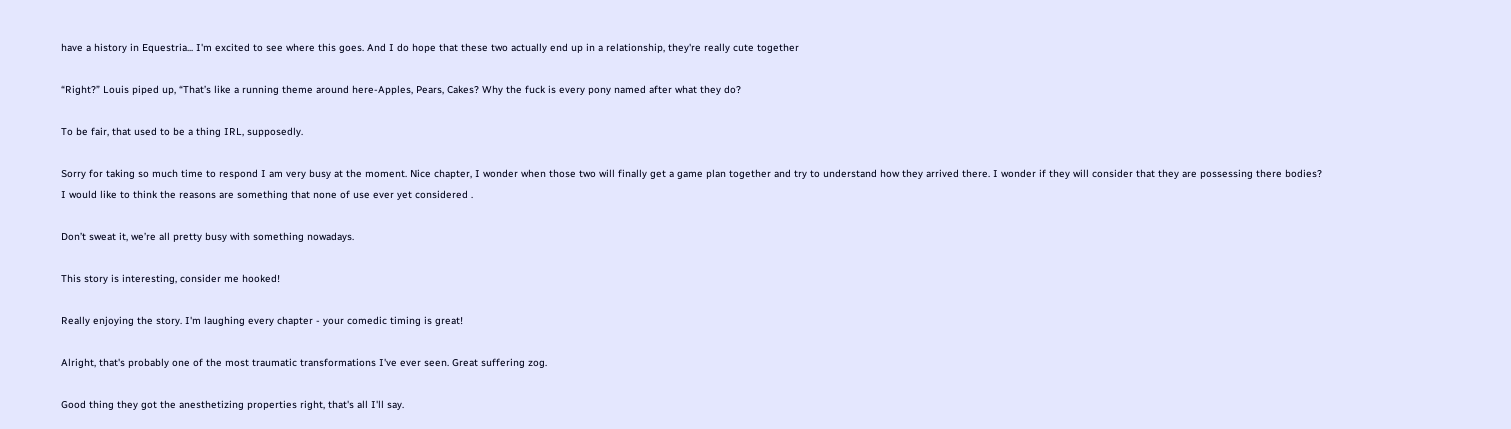have a history in Equestria... I'm excited to see where this goes. And I do hope that these two actually end up in a relationship, they're really cute together

“Right?” Louis piped up, “That’s like a running theme around here-Apples, Pears, Cakes? Why the fuck is every pony named after what they do?

To be fair, that used to be a thing IRL, supposedly.

Sorry for taking so much time to respond I am very busy at the moment. Nice chapter, I wonder when those two will finally get a game plan together and try to understand how they arrived there. I wonder if they will consider that they are possessing there bodies? I would like to think the reasons are something that none of use ever yet considered .

Don’t sweat it, we’re all pretty busy with something nowadays.

This story is interesting, consider me hooked!

Really enjoying the story. I'm laughing every chapter - your comedic timing is great!

Alright, that's probably one of the most traumatic transformations I've ever seen. Great suffering zog.

Good thing they got the anesthetizing properties right, that's all I'll say.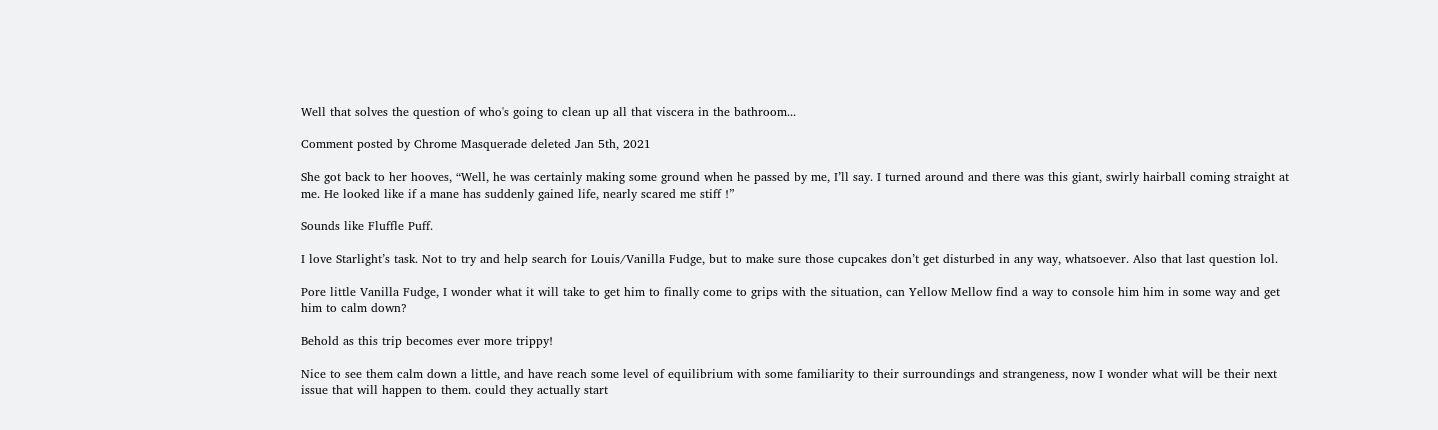Well that solves the question of who's going to clean up all that viscera in the bathroom...

Comment posted by Chrome Masquerade deleted Jan 5th, 2021

She got back to her hooves, “Well, he was certainly making some ground when he passed by me, I’ll say. I turned around and there was this giant, swirly hairball coming straight at me. He looked like if a mane has suddenly gained life, nearly scared me stiff !”

Sounds like Fluffle Puff.

I love Starlight’s task. Not to try and help search for Louis/Vanilla Fudge, but to make sure those cupcakes don’t get disturbed in any way, whatsoever. Also that last question lol.

Pore little Vanilla Fudge, I wonder what it will take to get him to finally come to grips with the situation, can Yellow Mellow find a way to console him him in some way and get him to calm down?

Behold as this trip becomes ever more trippy!

Nice to see them calm down a little, and have reach some level of equilibrium with some familiarity to their surroundings and strangeness, now I wonder what will be their next issue that will happen to them. could they actually start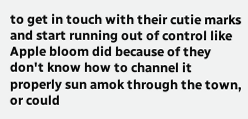to get in touch with their cutie marks and start running out of control like Apple bloom did because of they don't know how to channel it properly sun amok through the town, or could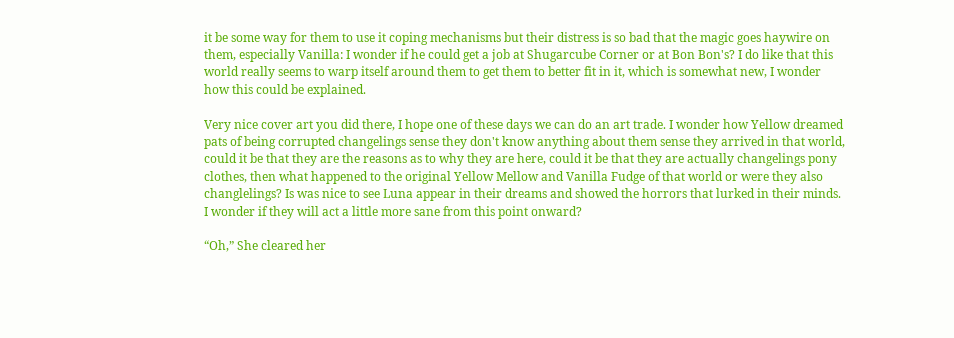it be some way for them to use it coping mechanisms but their distress is so bad that the magic goes haywire on them, especially Vanilla: I wonder if he could get a job at Shugarcube Corner or at Bon Bon's? I do like that this world really seems to warp itself around them to get them to better fit in it, which is somewhat new, I wonder how this could be explained.

Very nice cover art you did there, I hope one of these days we can do an art trade. I wonder how Yellow dreamed pats of being corrupted changelings sense they don't know anything about them sense they arrived in that world, could it be that they are the reasons as to why they are here, could it be that they are actually changelings pony clothes, then what happened to the original Yellow Mellow and Vanilla Fudge of that world or were they also changlelings? Is was nice to see Luna appear in their dreams and showed the horrors that lurked in their minds. I wonder if they will act a little more sane from this point onward?

“Oh,” She cleared her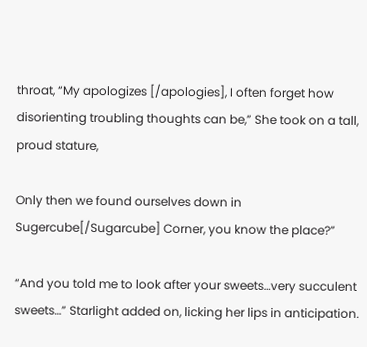throat, “My apologizes [/apologies], I often forget how disorienting troubling thoughts can be,” She took on a tall, proud stature,

Only then we found ourselves down in Sugercube[/Sugarcube] Corner, you know the place?”

“And you told me to look after your sweets…very succulent sweets…” Starlight added on, licking her lips in anticipation.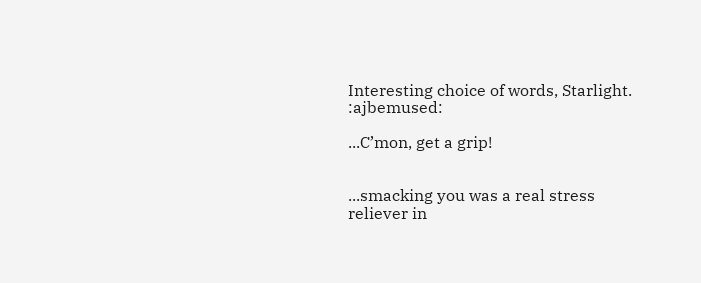Interesting choice of words, Starlight. :ajbemused:

...C’mon, get a grip!


...smacking you was a real stress reliever in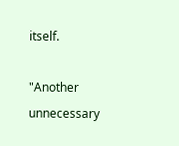itself.

"Another unnecessary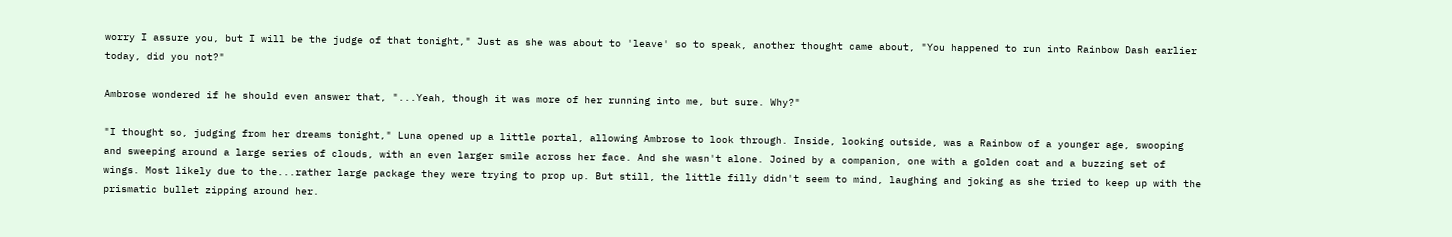worry I assure you, but I will be the judge of that tonight," Just as she was about to 'leave' so to speak, another thought came about, "You happened to run into Rainbow Dash earlier today, did you not?"

Ambrose wondered if he should even answer that, "...Yeah, though it was more of her running into me, but sure. Why?"

"I thought so, judging from her dreams tonight," Luna opened up a little portal, allowing Ambrose to look through. Inside, looking outside, was a Rainbow of a younger age, swooping and sweeping around a large series of clouds, with an even larger smile across her face. And she wasn't alone. Joined by a companion, one with a golden coat and a buzzing set of wings. Most likely due to the...rather large package they were trying to prop up. But still, the little filly didn't seem to mind, laughing and joking as she tried to keep up with the prismatic bullet zipping around her.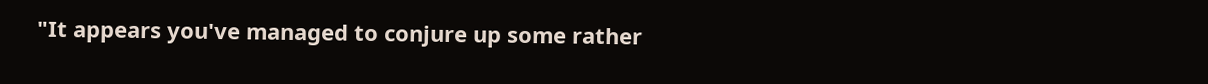"It appears you've managed to conjure up some rather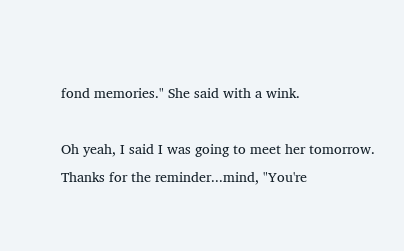fond memories." She said with a wink.

Oh yeah, I said I was going to meet her tomorrow. Thanks for the reminder...mind, "You're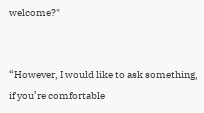welcome?"


“However, I would like to ask something, if you’re comfortable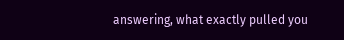answering, what exactly pulled you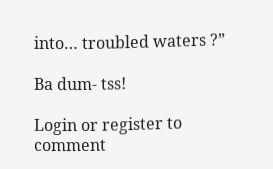into… troubled waters ?”

Ba dum- tss!

Login or register to comment